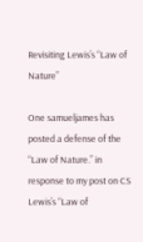Revisiting Lewis’s “Law of Nature”

One samueljames has posted a defense of the “Law of Nature.” in response to my post on CS Lewis’s “Law of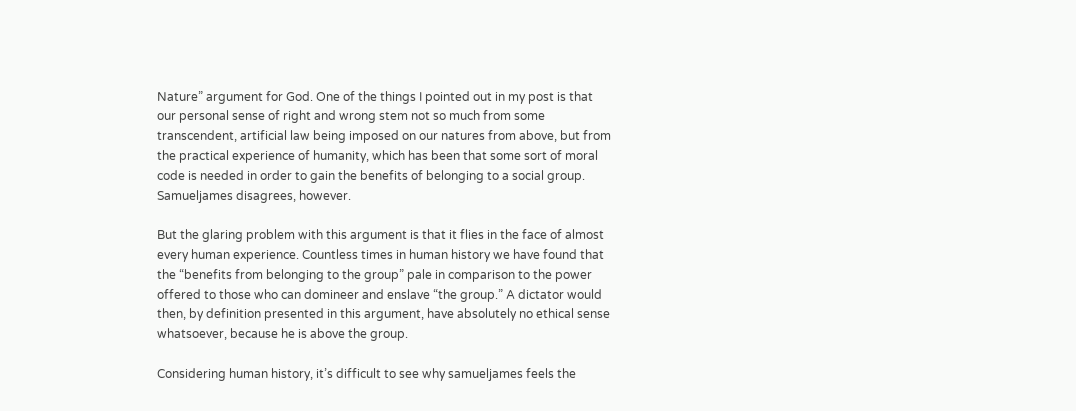Nature” argument for God. One of the things I pointed out in my post is that our personal sense of right and wrong stem not so much from some transcendent, artificial law being imposed on our natures from above, but from the practical experience of humanity, which has been that some sort of moral code is needed in order to gain the benefits of belonging to a social group. Samueljames disagrees, however.

But the glaring problem with this argument is that it flies in the face of almost every human experience. Countless times in human history we have found that the “benefits from belonging to the group” pale in comparison to the power offered to those who can domineer and enslave “the group.” A dictator would then, by definition presented in this argument, have absolutely no ethical sense whatsoever, because he is above the group.

Considering human history, it’s difficult to see why samueljames feels the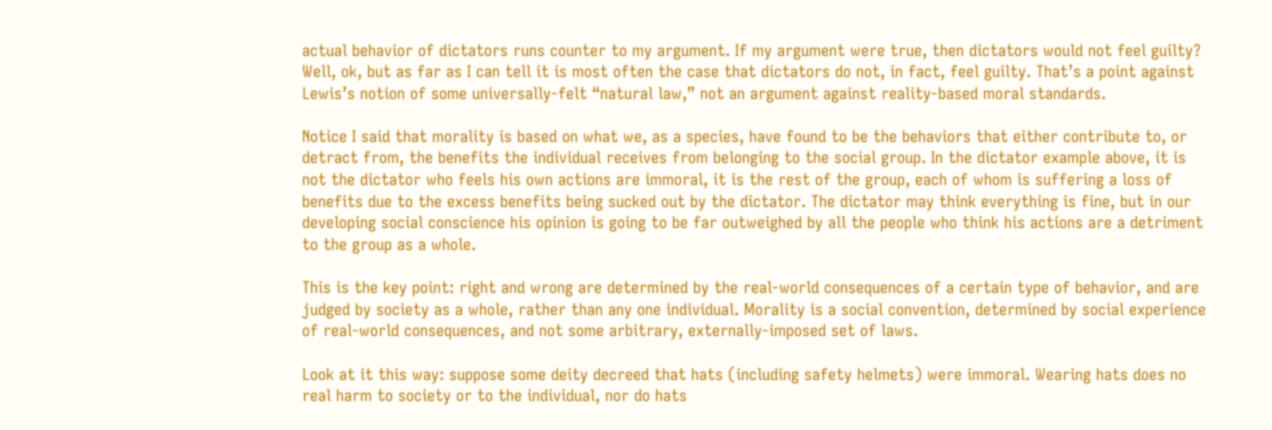actual behavior of dictators runs counter to my argument. If my argument were true, then dictators would not feel guilty? Well, ok, but as far as I can tell it is most often the case that dictators do not, in fact, feel guilty. That’s a point against Lewis’s notion of some universally-felt “natural law,” not an argument against reality-based moral standards.

Notice I said that morality is based on what we, as a species, have found to be the behaviors that either contribute to, or detract from, the benefits the individual receives from belonging to the social group. In the dictator example above, it is not the dictator who feels his own actions are immoral, it is the rest of the group, each of whom is suffering a loss of benefits due to the excess benefits being sucked out by the dictator. The dictator may think everything is fine, but in our developing social conscience his opinion is going to be far outweighed by all the people who think his actions are a detriment to the group as a whole.

This is the key point: right and wrong are determined by the real-world consequences of a certain type of behavior, and are judged by society as a whole, rather than any one individual. Morality is a social convention, determined by social experience of real-world consequences, and not some arbitrary, externally-imposed set of laws.

Look at it this way: suppose some deity decreed that hats (including safety helmets) were immoral. Wearing hats does no real harm to society or to the individual, nor do hats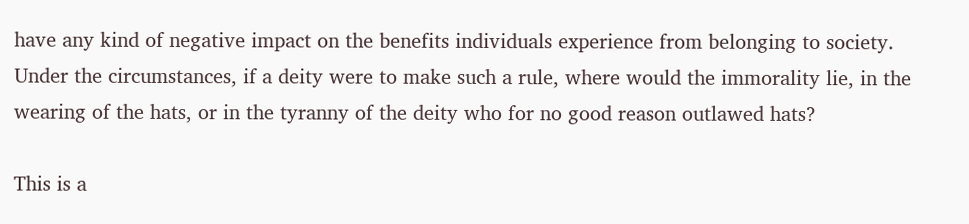have any kind of negative impact on the benefits individuals experience from belonging to society. Under the circumstances, if a deity were to make such a rule, where would the immorality lie, in the wearing of the hats, or in the tyranny of the deity who for no good reason outlawed hats?

This is a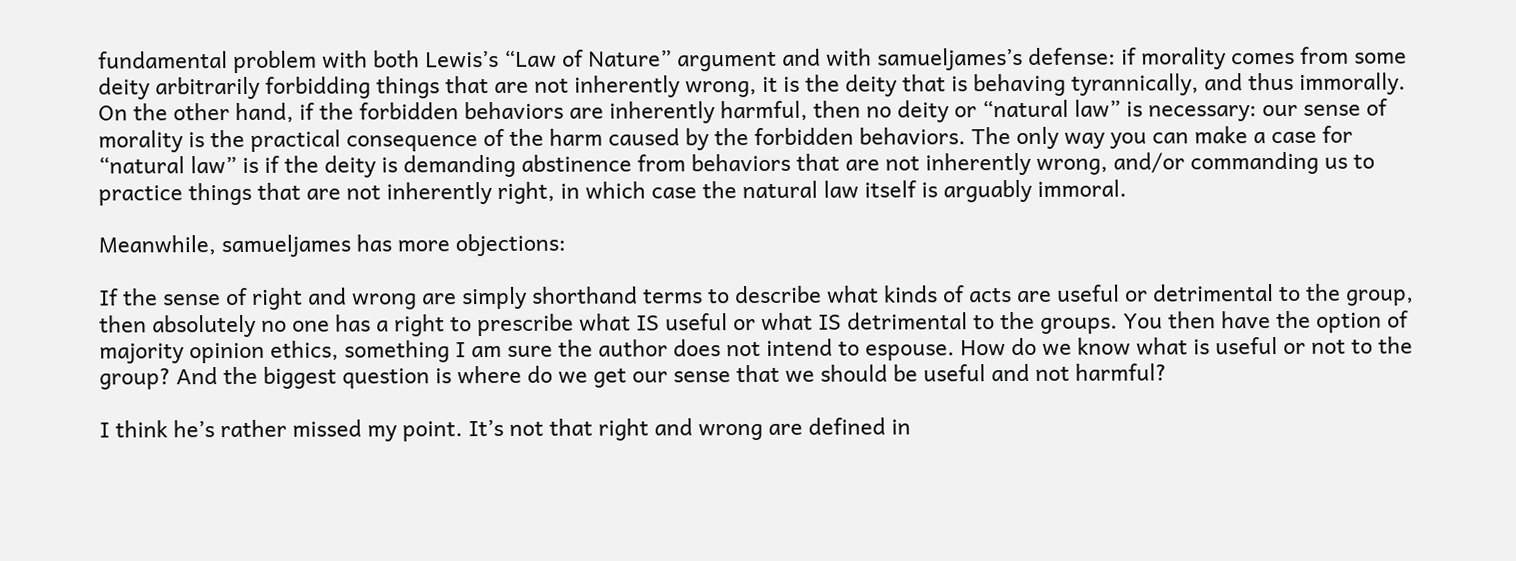fundamental problem with both Lewis’s “Law of Nature” argument and with samueljames’s defense: if morality comes from some deity arbitrarily forbidding things that are not inherently wrong, it is the deity that is behaving tyrannically, and thus immorally. On the other hand, if the forbidden behaviors are inherently harmful, then no deity or “natural law” is necessary: our sense of morality is the practical consequence of the harm caused by the forbidden behaviors. The only way you can make a case for “natural law” is if the deity is demanding abstinence from behaviors that are not inherently wrong, and/or commanding us to practice things that are not inherently right, in which case the natural law itself is arguably immoral.

Meanwhile, samueljames has more objections:

If the sense of right and wrong are simply shorthand terms to describe what kinds of acts are useful or detrimental to the group, then absolutely no one has a right to prescribe what IS useful or what IS detrimental to the groups. You then have the option of majority opinion ethics, something I am sure the author does not intend to espouse. How do we know what is useful or not to the group? And the biggest question is where do we get our sense that we should be useful and not harmful?

I think he’s rather missed my point. It’s not that right and wrong are defined in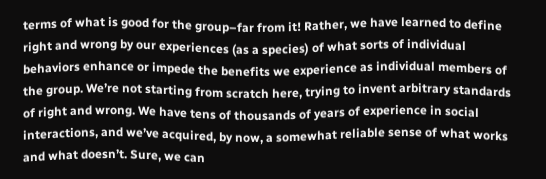terms of what is good for the group–far from it! Rather, we have learned to define right and wrong by our experiences (as a species) of what sorts of individual behaviors enhance or impede the benefits we experience as individual members of the group. We’re not starting from scratch here, trying to invent arbitrary standards of right and wrong. We have tens of thousands of years of experience in social interactions, and we’ve acquired, by now, a somewhat reliable sense of what works and what doesn’t. Sure, we can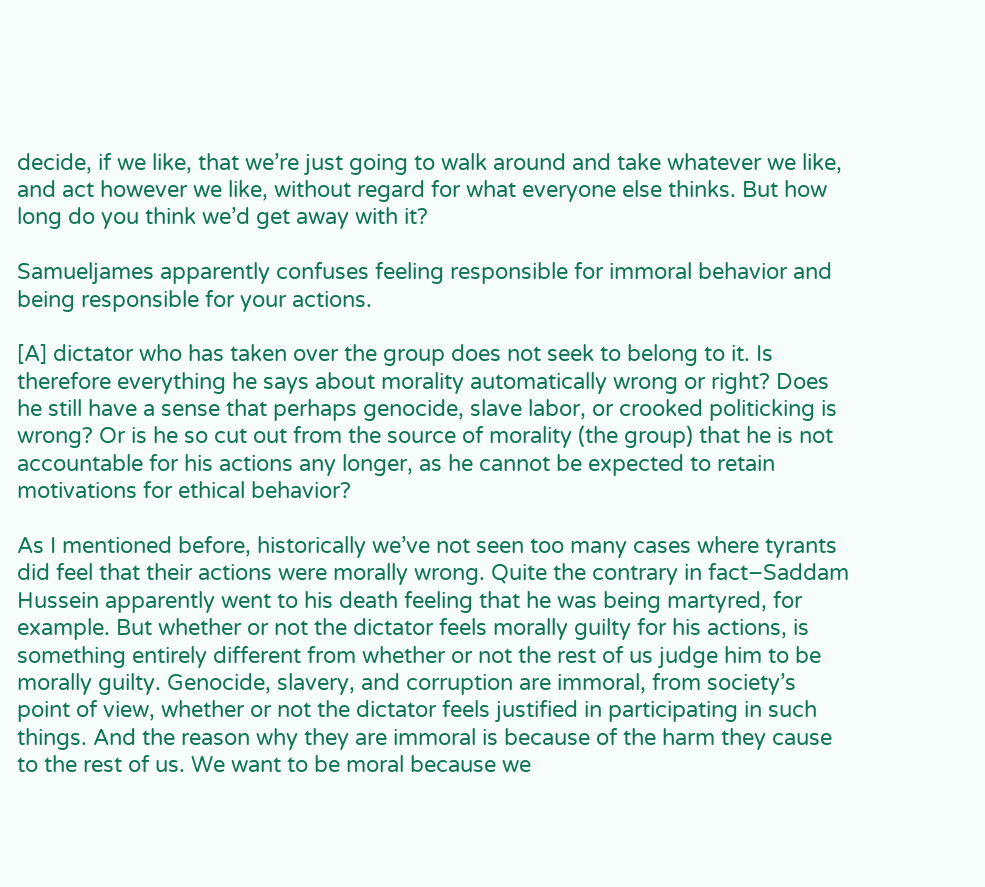decide, if we like, that we’re just going to walk around and take whatever we like, and act however we like, without regard for what everyone else thinks. But how long do you think we’d get away with it?

Samueljames apparently confuses feeling responsible for immoral behavior and being responsible for your actions.

[A] dictator who has taken over the group does not seek to belong to it. Is therefore everything he says about morality automatically wrong or right? Does he still have a sense that perhaps genocide, slave labor, or crooked politicking is wrong? Or is he so cut out from the source of morality (the group) that he is not accountable for his actions any longer, as he cannot be expected to retain motivations for ethical behavior?

As I mentioned before, historically we’ve not seen too many cases where tyrants did feel that their actions were morally wrong. Quite the contrary in fact–Saddam Hussein apparently went to his death feeling that he was being martyred, for example. But whether or not the dictator feels morally guilty for his actions, is something entirely different from whether or not the rest of us judge him to be morally guilty. Genocide, slavery, and corruption are immoral, from society’s point of view, whether or not the dictator feels justified in participating in such things. And the reason why they are immoral is because of the harm they cause to the rest of us. We want to be moral because we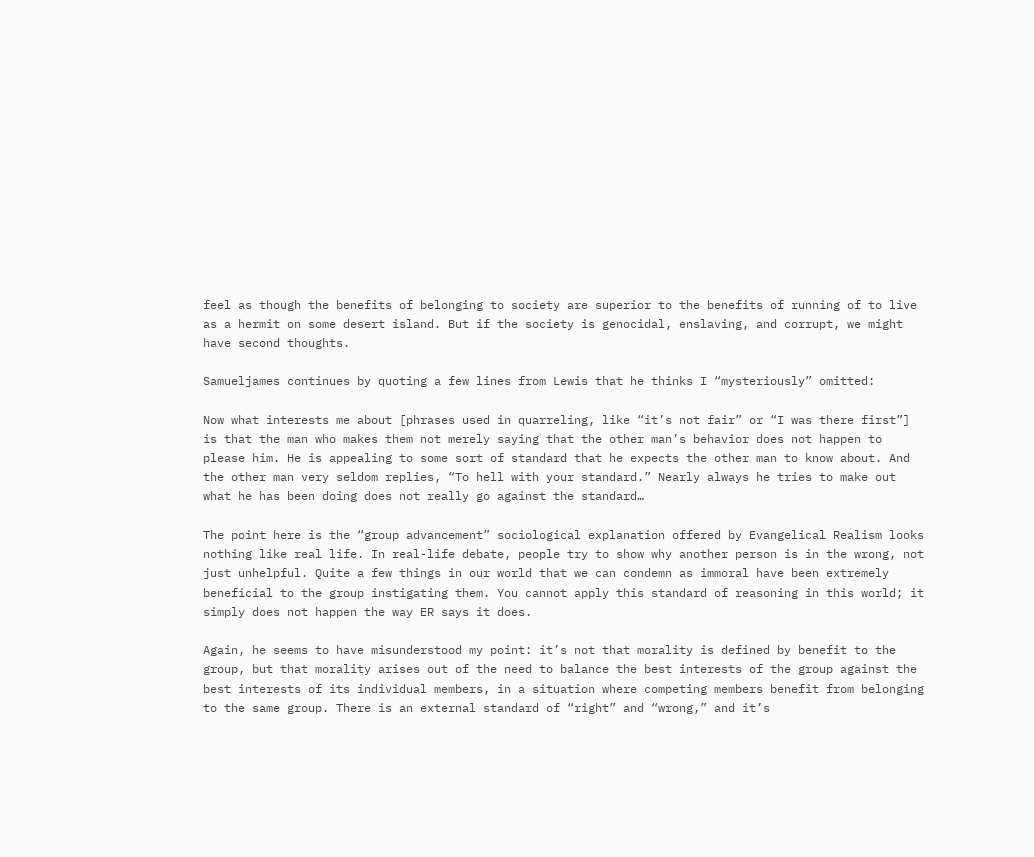feel as though the benefits of belonging to society are superior to the benefits of running of to live as a hermit on some desert island. But if the society is genocidal, enslaving, and corrupt, we might have second thoughts.

Samueljames continues by quoting a few lines from Lewis that he thinks I “mysteriously” omitted:

Now what interests me about [phrases used in quarreling, like “it’s not fair” or “I was there first”] is that the man who makes them not merely saying that the other man’s behavior does not happen to please him. He is appealing to some sort of standard that he expects the other man to know about. And the other man very seldom replies, “To hell with your standard.” Nearly always he tries to make out what he has been doing does not really go against the standard…

The point here is the “group advancement” sociological explanation offered by Evangelical Realism looks nothing like real life. In real-life debate, people try to show why another person is in the wrong, not just unhelpful. Quite a few things in our world that we can condemn as immoral have been extremely beneficial to the group instigating them. You cannot apply this standard of reasoning in this world; it simply does not happen the way ER says it does.

Again, he seems to have misunderstood my point: it’s not that morality is defined by benefit to the group, but that morality arises out of the need to balance the best interests of the group against the best interests of its individual members, in a situation where competing members benefit from belonging to the same group. There is an external standard of “right” and “wrong,” and it’s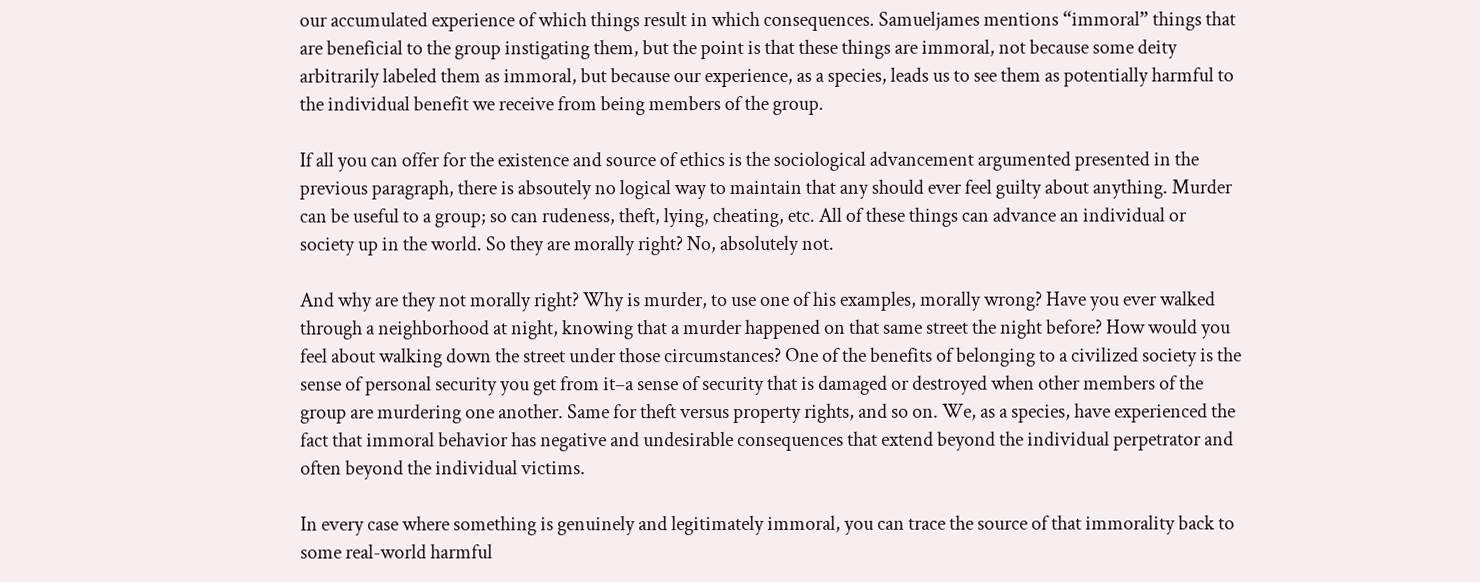our accumulated experience of which things result in which consequences. Samueljames mentions “immoral” things that are beneficial to the group instigating them, but the point is that these things are immoral, not because some deity arbitrarily labeled them as immoral, but because our experience, as a species, leads us to see them as potentially harmful to the individual benefit we receive from being members of the group.

If all you can offer for the existence and source of ethics is the sociological advancement argumented presented in the previous paragraph, there is absoutely no logical way to maintain that any should ever feel guilty about anything. Murder can be useful to a group; so can rudeness, theft, lying, cheating, etc. All of these things can advance an individual or society up in the world. So they are morally right? No, absolutely not.

And why are they not morally right? Why is murder, to use one of his examples, morally wrong? Have you ever walked through a neighborhood at night, knowing that a murder happened on that same street the night before? How would you feel about walking down the street under those circumstances? One of the benefits of belonging to a civilized society is the sense of personal security you get from it–a sense of security that is damaged or destroyed when other members of the group are murdering one another. Same for theft versus property rights, and so on. We, as a species, have experienced the fact that immoral behavior has negative and undesirable consequences that extend beyond the individual perpetrator and often beyond the individual victims.

In every case where something is genuinely and legitimately immoral, you can trace the source of that immorality back to some real-world harmful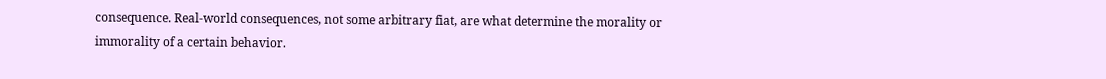consequence. Real-world consequences, not some arbitrary fiat, are what determine the morality or immorality of a certain behavior.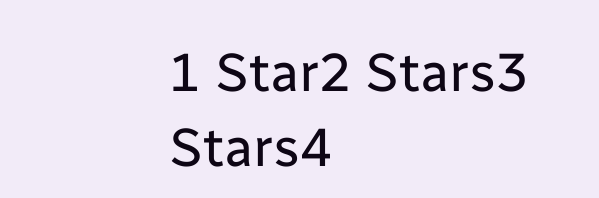1 Star2 Stars3 Stars4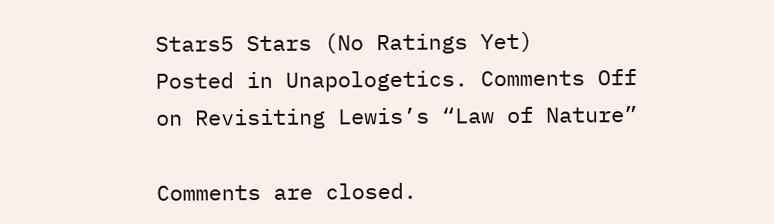Stars5 Stars (No Ratings Yet)
Posted in Unapologetics. Comments Off on Revisiting Lewis’s “Law of Nature”

Comments are closed.